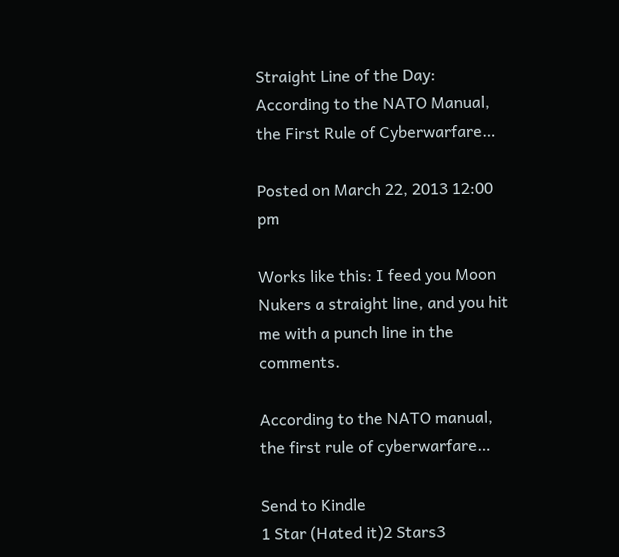Straight Line of the Day: According to the NATO Manual, the First Rule of Cyberwarfare…

Posted on March 22, 2013 12:00 pm

Works like this: I feed you Moon Nukers a straight line, and you hit me with a punch line in the comments.

According to the NATO manual, the first rule of cyberwarfare…

Send to Kindle
1 Star (Hated it)2 Stars3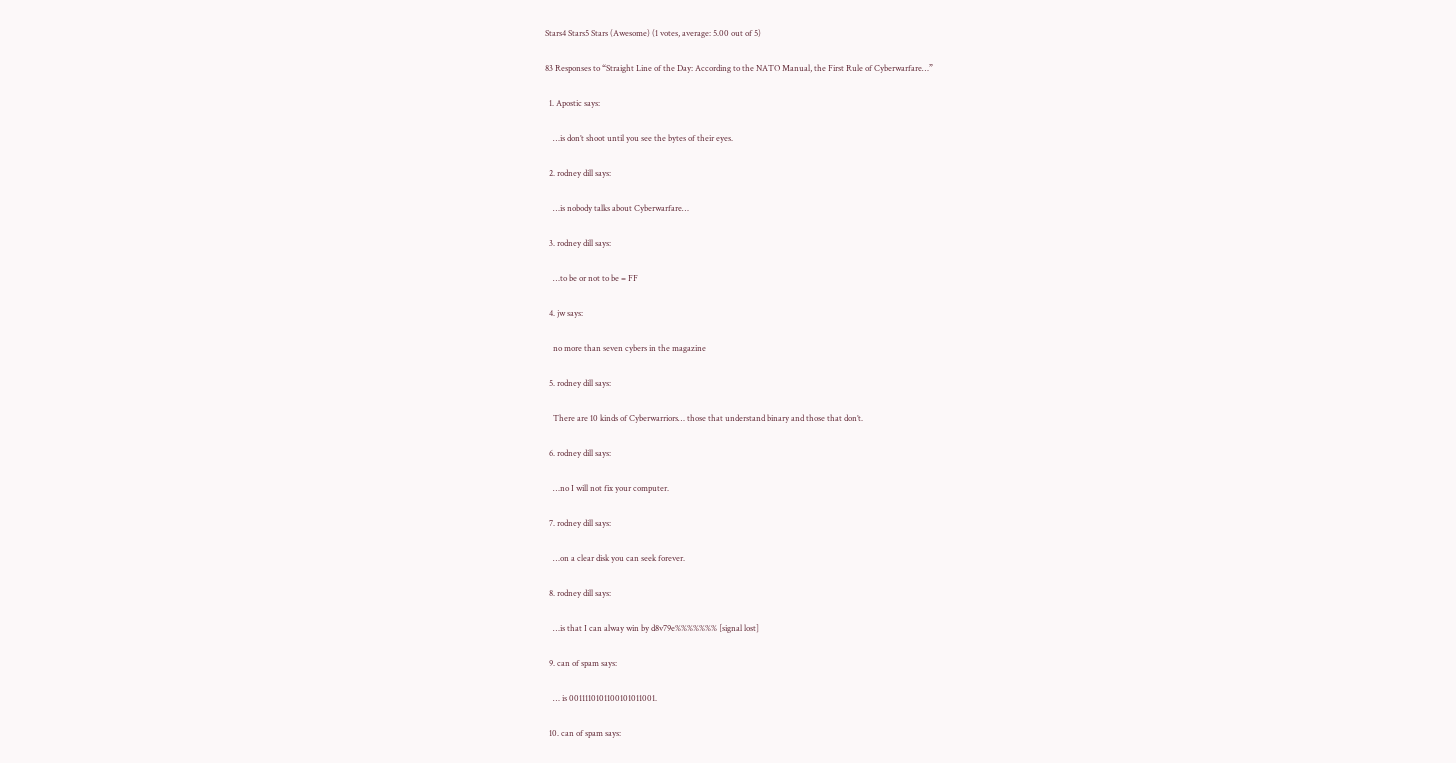Stars4 Stars5 Stars (Awesome) (1 votes, average: 5.00 out of 5)

83 Responses to “Straight Line of the Day: According to the NATO Manual, the First Rule of Cyberwarfare…”

  1. Apostic says:

    …is don’t shoot until you see the bytes of their eyes.

  2. rodney dill says:

    …is nobody talks about Cyberwarfare…

  3. rodney dill says:

    …to be or not to be = FF

  4. jw says:

    no more than seven cybers in the magazine

  5. rodney dill says:

    There are 10 kinds of Cyberwarriors… those that understand binary and those that don’t.

  6. rodney dill says:

    …no I will not fix your computer.

  7. rodney dill says:

    …on a clear disk you can seek forever.

  8. rodney dill says:

    …is that I can alway win by d8v79e%%%%%%% [signal lost]

  9. can of spam says:

    … is 0011110101100101011001.

  10. can of spam says: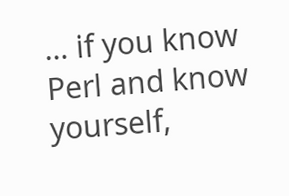… if you know Perl and know yourself,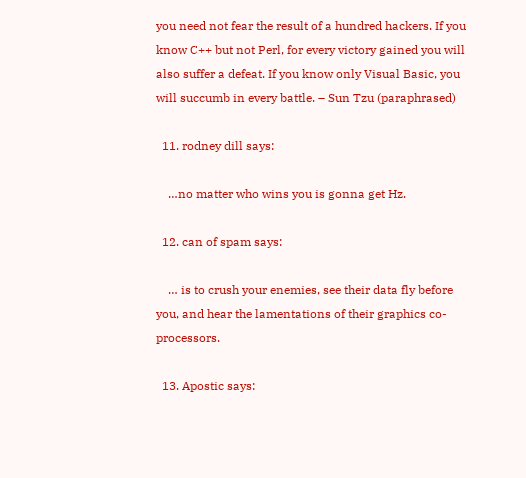you need not fear the result of a hundred hackers. If you know C++ but not Perl, for every victory gained you will also suffer a defeat. If you know only Visual Basic, you will succumb in every battle. – Sun Tzu (paraphrased)

  11. rodney dill says:

    …no matter who wins you is gonna get Hz.

  12. can of spam says:

    … is to crush your enemies, see their data fly before you, and hear the lamentations of their graphics co-processors.

  13. Apostic says: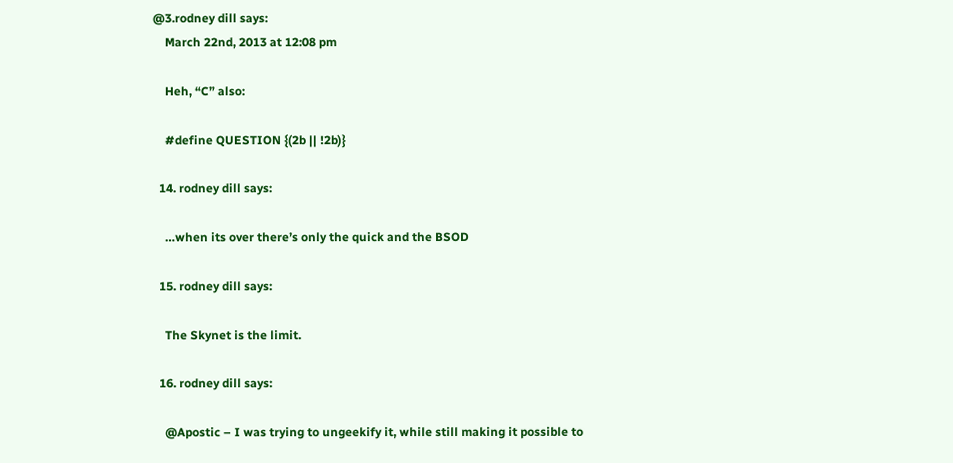@3.rodney dill says:
    March 22nd, 2013 at 12:08 pm

    Heh, “C” also:

    #define QUESTION {(2b || !2b)}

  14. rodney dill says:

    …when its over there’s only the quick and the BSOD

  15. rodney dill says:

    The Skynet is the limit.

  16. rodney dill says:

    @Apostic – I was trying to ungeekify it, while still making it possible to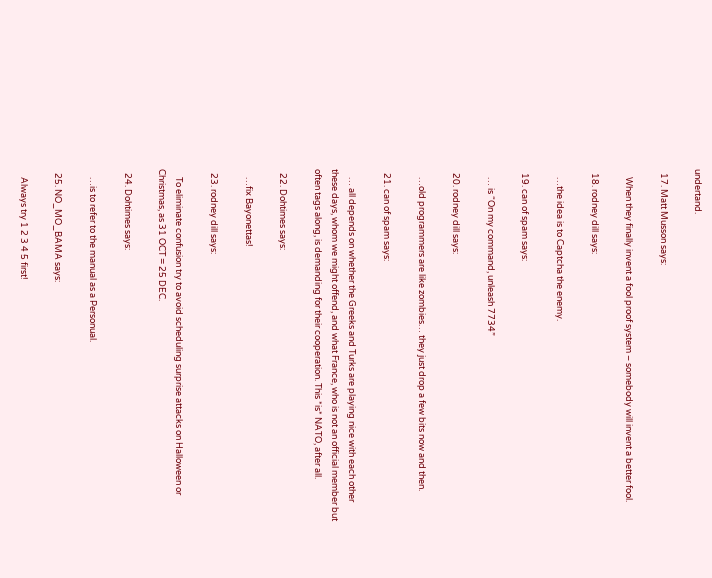undertand.

  17. Matt Musson says:

    When they finally invent a fool proof system – somebody will invent a better fool.

  18. rodney dill says:

    …the idea is to Captcha the enemy.

  19. can of spam says:

    … is “On my command, unleash 7734”

  20. rodney dill says:

    …old programmers are like zombies… they just drop a few bits now and then.

  21. can of spam says:

    … all depends on whether the Greeks and Turks are playing nice with each other these days, whom we might offend, and what France, who is not an official member but often tags along, is demanding for their cooperation. This *is* NATO, after all.

  22. Dohtimes says:

    …fix Bayonettas!

  23. rodney dill says:

    To eliminate confusion try to avoid scheduling surprise attacks on Halloween or Christmas, as 31 OCT = 25 DEC.

  24. Dohtimes says:

    …is to refer to the manual as a Personual.

  25. NO_MO_BAMA says:

    Always try 1 2 3 4 5 first!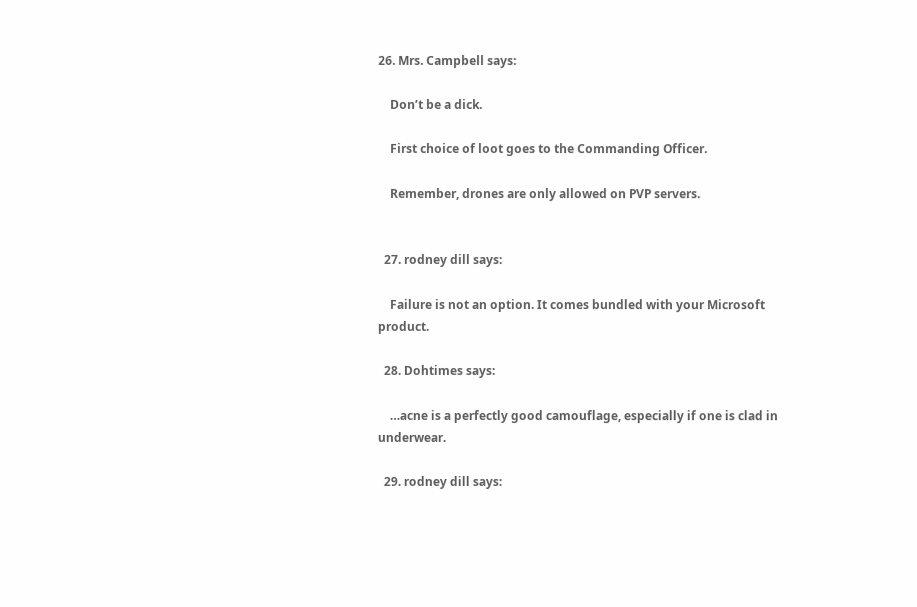26. Mrs. Campbell says:

    Don’t be a dick.

    First choice of loot goes to the Commanding Officer.

    Remember, drones are only allowed on PVP servers.


  27. rodney dill says:

    Failure is not an option. It comes bundled with your Microsoft product.

  28. Dohtimes says:

    …acne is a perfectly good camouflage, especially if one is clad in underwear.

  29. rodney dill says: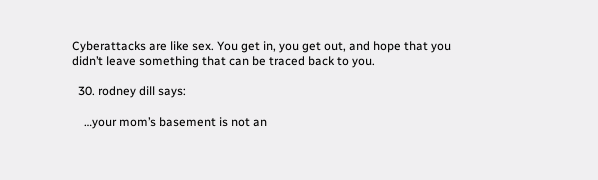Cyberattacks are like sex. You get in, you get out, and hope that you didn’t leave something that can be traced back to you.

  30. rodney dill says:

    …your mom’s basement is not an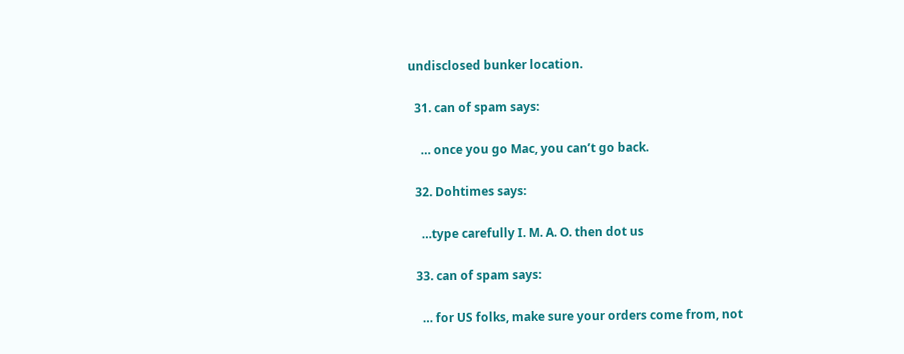undisclosed bunker location.

  31. can of spam says:

    … once you go Mac, you can’t go back.

  32. Dohtimes says:

    …type carefully I. M. A. O. then dot us

  33. can of spam says:

    … for US folks, make sure your orders come from, not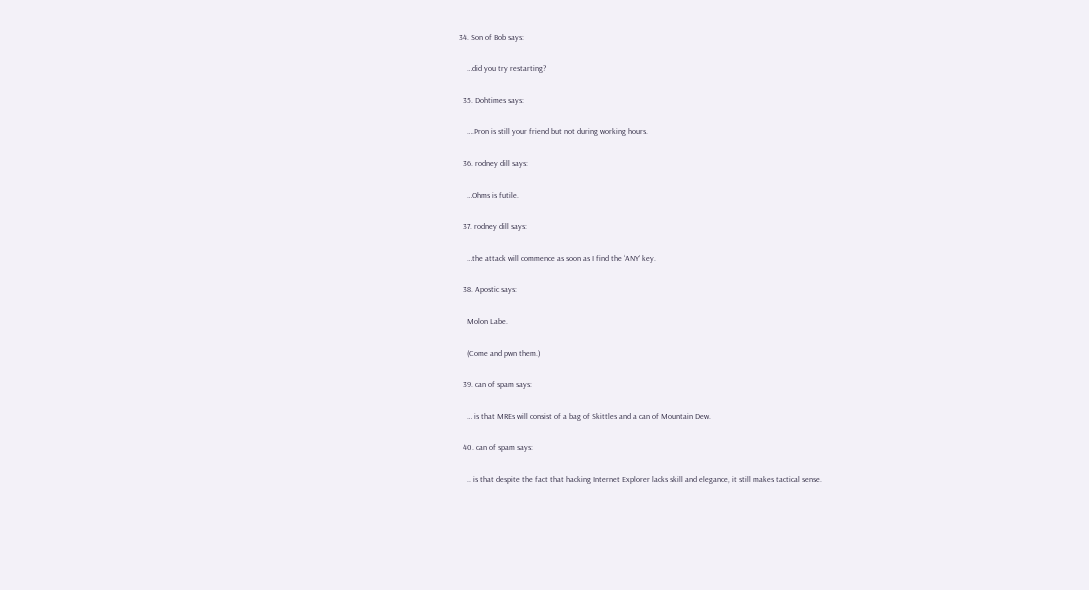34. Son of Bob says:

    …did you try restarting?

  35. Dohtimes says:

    ….Pron is still your friend but not during working hours.

  36. rodney dill says:

    …Ohms is futile.

  37. rodney dill says:

    …the attack will commence as soon as I find the ‘ANY’ key.

  38. Apostic says:

    Molon Labe.

    (Come and pwn them.)

  39. can of spam says:

    … is that MREs will consist of a bag of Skittles and a can of Mountain Dew.

  40. can of spam says:

    .. is that despite the fact that hacking Internet Explorer lacks skill and elegance, it still makes tactical sense.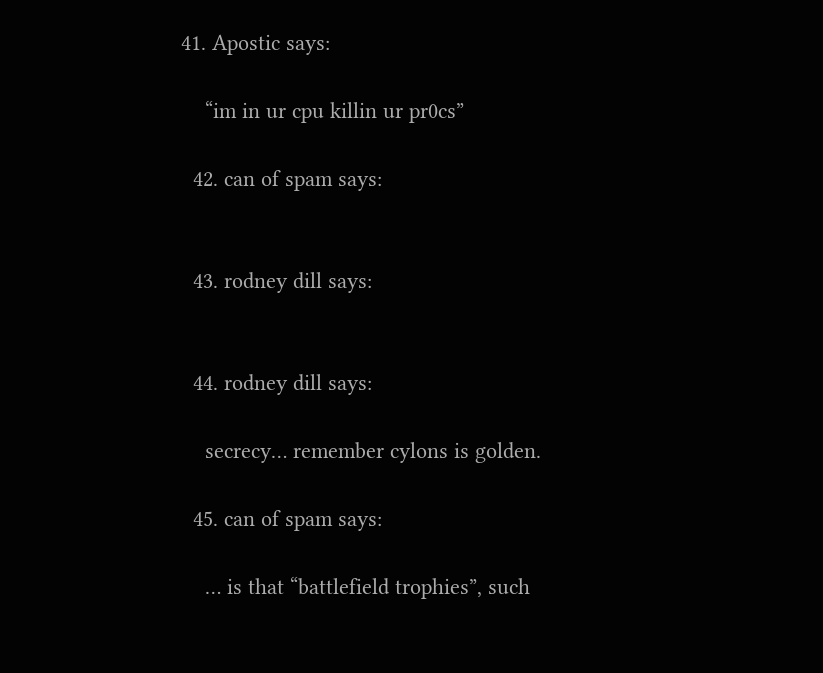41. Apostic says:

    “im in ur cpu killin ur pr0cs”

  42. can of spam says:


  43. rodney dill says:


  44. rodney dill says:

    secrecy… remember cylons is golden.

  45. can of spam says:

    … is that “battlefield trophies”, such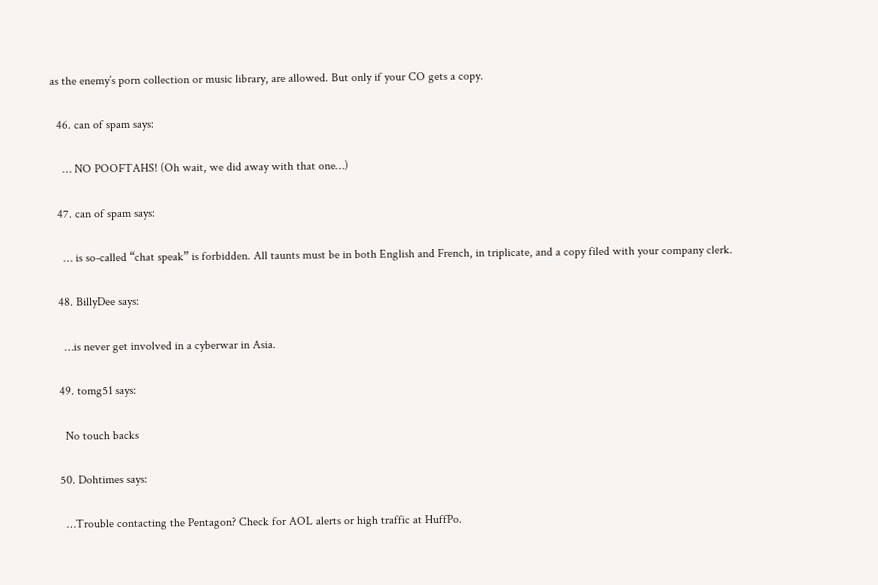as the enemy’s porn collection or music library, are allowed. But only if your CO gets a copy.

  46. can of spam says:

    … NO POOFTAHS! (Oh wait, we did away with that one…)

  47. can of spam says:

    … is so-called “chat speak” is forbidden. All taunts must be in both English and French, in triplicate, and a copy filed with your company clerk.

  48. BillyDee says:

    …is never get involved in a cyberwar in Asia.

  49. tomg51 says:

    No touch backs

  50. Dohtimes says:

    …Trouble contacting the Pentagon? Check for AOL alerts or high traffic at HuffPo.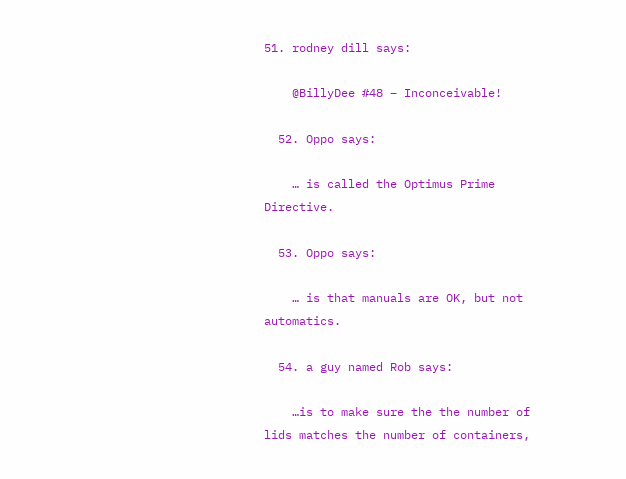51. rodney dill says:

    @BillyDee #48 – Inconceivable!

  52. Oppo says:

    … is called the Optimus Prime Directive.

  53. Oppo says:

    … is that manuals are OK, but not automatics.

  54. a guy named Rob says:

    …is to make sure the the number of lids matches the number of containers,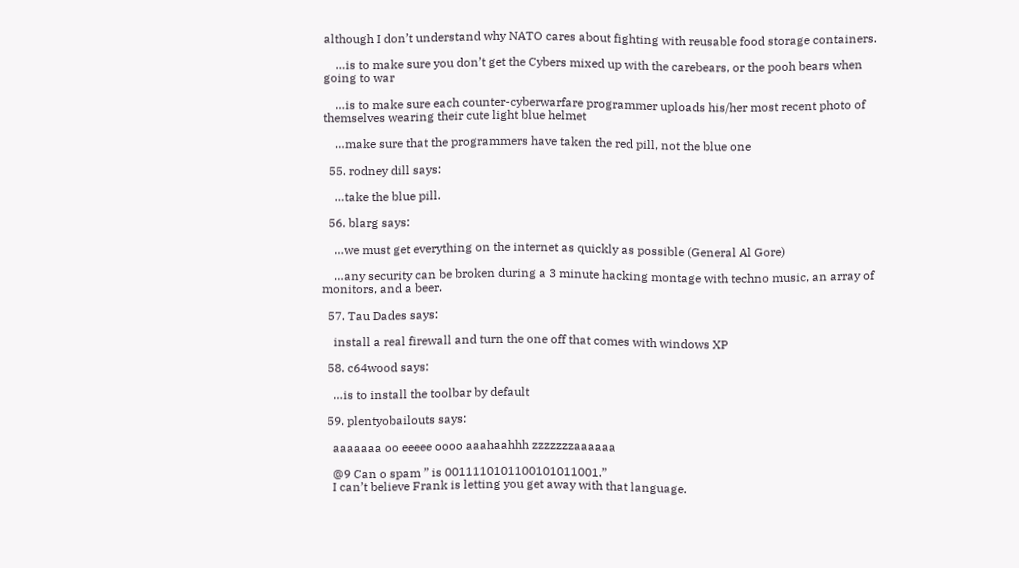although I don’t understand why NATO cares about fighting with reusable food storage containers.

    …is to make sure you don’t get the Cybers mixed up with the carebears, or the pooh bears when going to war

    …is to make sure each counter-cyberwarfare programmer uploads his/her most recent photo of themselves wearing their cute light blue helmet

    …make sure that the programmers have taken the red pill, not the blue one

  55. rodney dill says:

    …take the blue pill.

  56. blarg says:

    …we must get everything on the internet as quickly as possible (General Al Gore)

    …any security can be broken during a 3 minute hacking montage with techno music, an array of monitors, and a beer.

  57. Tau Dades says:

    install a real firewall and turn the one off that comes with windows XP

  58. c64wood says:

    …is to install the toolbar by default

  59. plentyobailouts says:

    aaaaaaa oo eeeee oooo aaahaahhh zzzzzzzaaaaaa

    @9 Can o spam ” is 0011110101100101011001.”
    I can’t believe Frank is letting you get away with that language.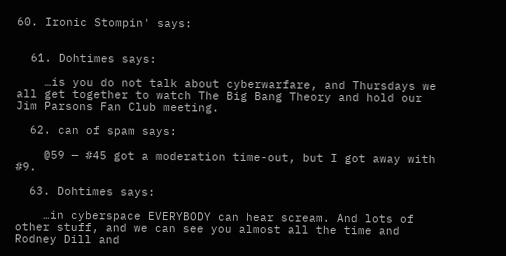60. Ironic Stompin' says:


  61. Dohtimes says:

    …is you do not talk about cyberwarfare, and Thursdays we all get together to watch The Big Bang Theory and hold our Jim Parsons Fan Club meeting.

  62. can of spam says:

    @59 — #45 got a moderation time-out, but I got away with #9.

  63. Dohtimes says:

    …in cyberspace EVERYBODY can hear scream. And lots of other stuff, and we can see you almost all the time and Rodney Dill and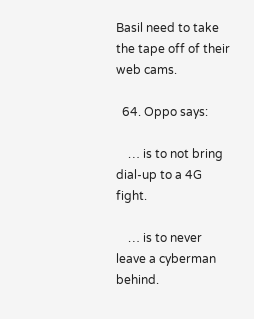Basil need to take the tape off of their web cams.

  64. Oppo says:

    … is to not bring dial-up to a 4G fight.

    … is to never leave a cyberman behind.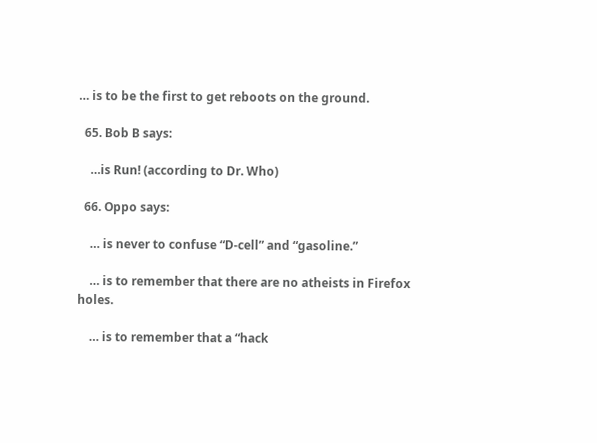… is to be the first to get reboots on the ground.

  65. Bob B says:

    …is Run! (according to Dr. Who)

  66. Oppo says:

    … is never to confuse “D-cell” and “gasoline.”

    … is to remember that there are no atheists in Firefox holes.

    … is to remember that a “hack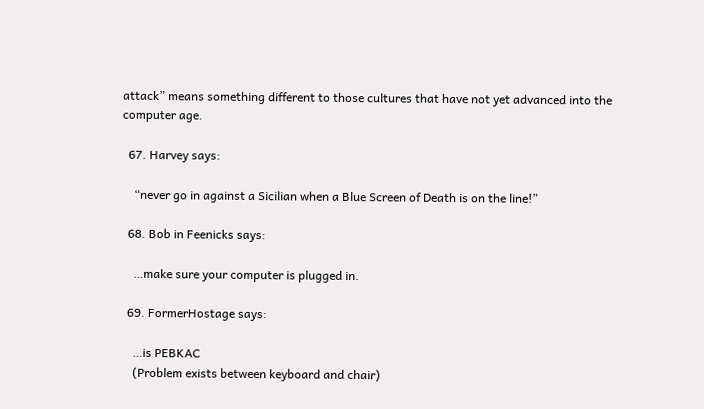attack” means something different to those cultures that have not yet advanced into the computer age.

  67. Harvey says:

    “never go in against a Sicilian when a Blue Screen of Death is on the line!”

  68. Bob in Feenicks says:

    …make sure your computer is plugged in.

  69. FormerHostage says:

    …is PEBKAC
    (Problem exists between keyboard and chair)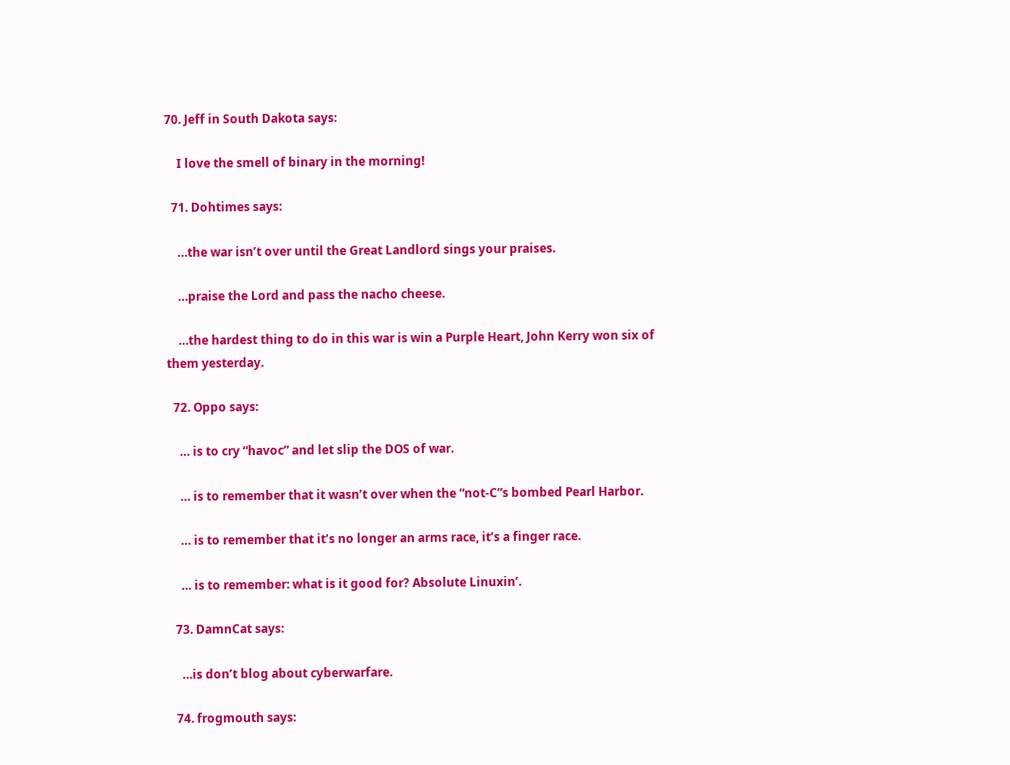70. Jeff in South Dakota says:

    I love the smell of binary in the morning!

  71. Dohtimes says:

    …the war isn’t over until the Great Landlord sings your praises.

    …praise the Lord and pass the nacho cheese.

    …the hardest thing to do in this war is win a Purple Heart, John Kerry won six of them yesterday.

  72. Oppo says:

    … is to cry “havoc” and let slip the DOS of war.

    … is to remember that it wasn’t over when the “not-C”s bombed Pearl Harbor.

    … is to remember that it’s no longer an arms race, it’s a finger race.

    … is to remember: what is it good for? Absolute Linuxin’.

  73. DamnCat says:

    …is don’t blog about cyberwarfare.

  74. frogmouth says: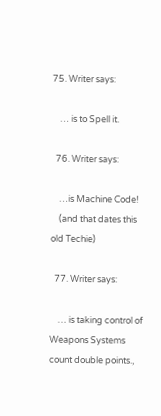75. Writer says:

    … is to Spell it.

  76. Writer says:

    …is Machine Code!
    (and that dates this old Techie)

  77. Writer says:

    … is taking control of Weapons Systems count double points.,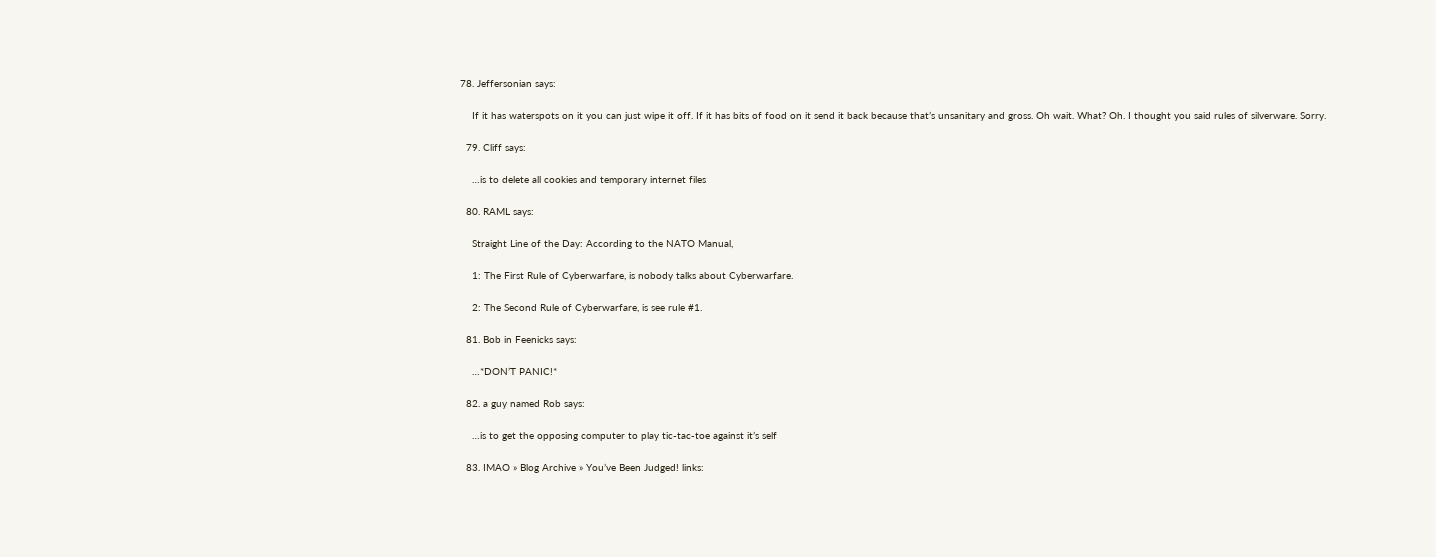78. Jeffersonian says:

    If it has waterspots on it you can just wipe it off. If it has bits of food on it send it back because that’s unsanitary and gross. Oh wait. What? Oh. I thought you said rules of silverware. Sorry.

  79. Cliff says:

    …is to delete all cookies and temporary internet files

  80. RAML says:

    Straight Line of the Day: According to the NATO Manual,

    1: The First Rule of Cyberwarfare, is nobody talks about Cyberwarfare.

    2: The Second Rule of Cyberwarfare, is see rule #1.

  81. Bob in Feenicks says:

    …*DON’T PANIC!*

  82. a guy named Rob says:

    …is to get the opposing computer to play tic-tac-toe against it’s self

  83. IMAO » Blog Archive » You’ve Been Judged! links: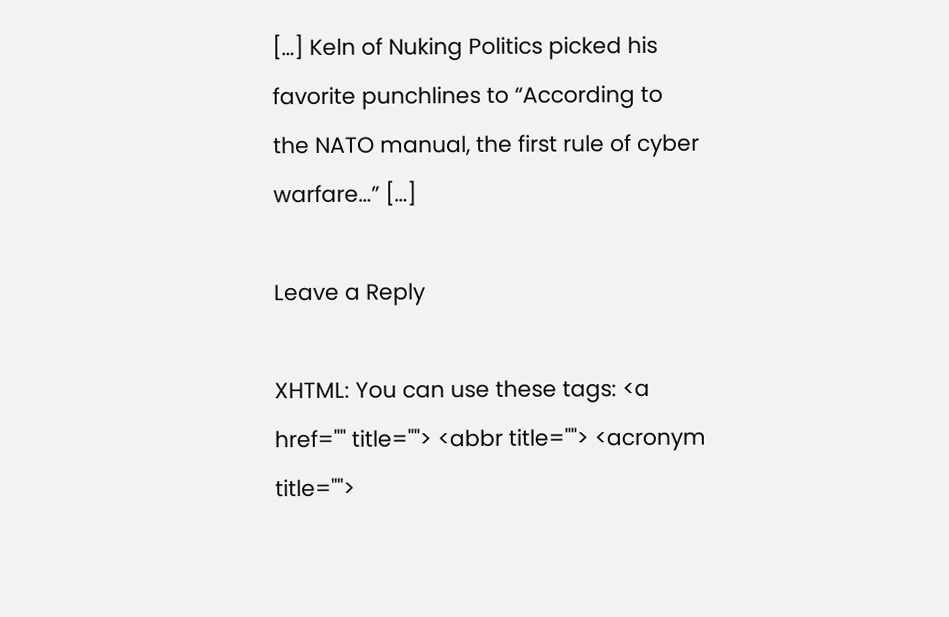[…] Keln of Nuking Politics picked his favorite punchlines to “According to the NATO manual, the first rule of cyber warfare…” […]

Leave a Reply

XHTML: You can use these tags: <a href="" title=""> <abbr title=""> <acronym title="">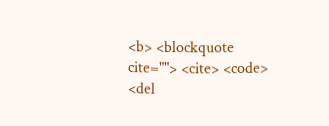<b> <blockquote cite=""> <cite> <code> <del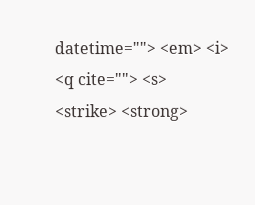datetime=""> <em> <i> <q cite=""> <s> <strike> <strong>